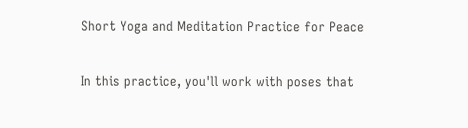Short Yoga and Meditation Practice for Peace

In this practice, you'll work with poses that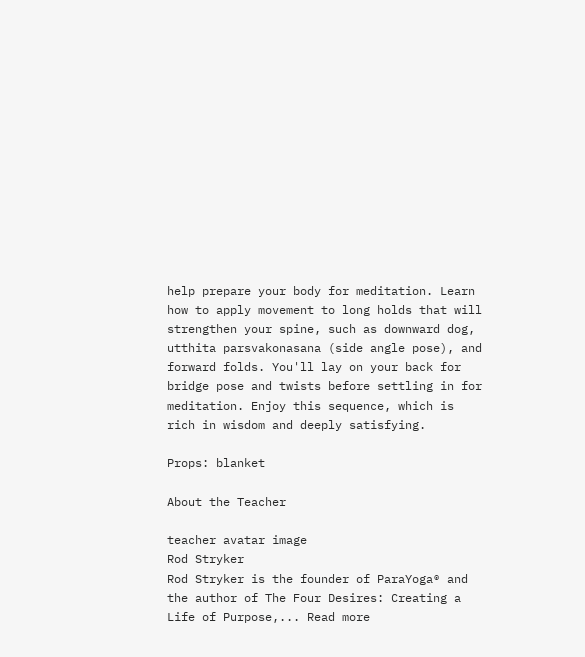help prepare your body for meditation. Learn how to apply movement to long holds that will strengthen your spine, such as downward dog, utthita parsvakonasana (side angle pose), and forward folds. You'll lay on your back for bridge pose and twists before settling in for meditation. Enjoy this sequence, which is rich in wisdom and deeply satisfying.

Props: blanket

About the Teacher

teacher avatar image
Rod Stryker
Rod Stryker is the founder of ParaYoga® and the author of The Four Desires: Creating a Life of Purpose,... Read more